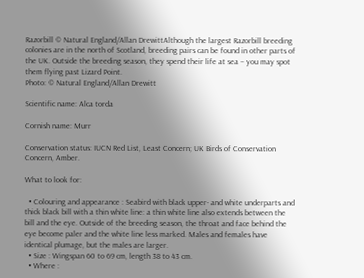Razorbill © Natural England/Allan DrewittAlthough the largest Razorbill breeding colonies are in the north of Scotland, breeding pairs can be found in other parts of the UK. Outside the breeding season, they spend their life at sea – you may spot them flying past Lizard Point.
Photo: © Natural England/Allan Drewitt

Scientific name: Alca torda

Cornish name: Murr

Conservation status: IUCN Red List, Least Concern; UK Birds of Conservation Concern, Amber.

What to look for:

  • Colouring and appearance : Seabird with black upper- and white underparts and thick black bill with a thin white line: a thin white line also extends between the bill and the eye. Outside of the breeding season, the throat and face behind the eye become paler and the white line less marked. Males and females have identical plumage, but the males are larger.
  • Size : Wingspan 60 to 69 cm, length 38 to 43 cm.
  • Where :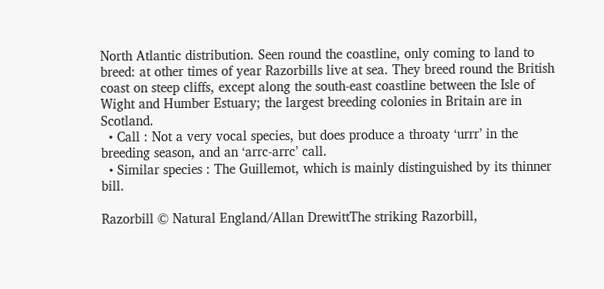North Atlantic distribution. Seen round the coastline, only coming to land to breed: at other times of year Razorbills live at sea. They breed round the British coast on steep cliffs, except along the south-east coastline between the Isle of Wight and Humber Estuary; the largest breeding colonies in Britain are in Scotland.
  • Call : Not a very vocal species, but does produce a throaty ‘urrr’ in the breeding season, and an ‘arrc-arrc’ call.
  • Similar species : The Guillemot, which is mainly distinguished by its thinner bill.

Razorbill © Natural England/Allan DrewittThe striking Razorbill,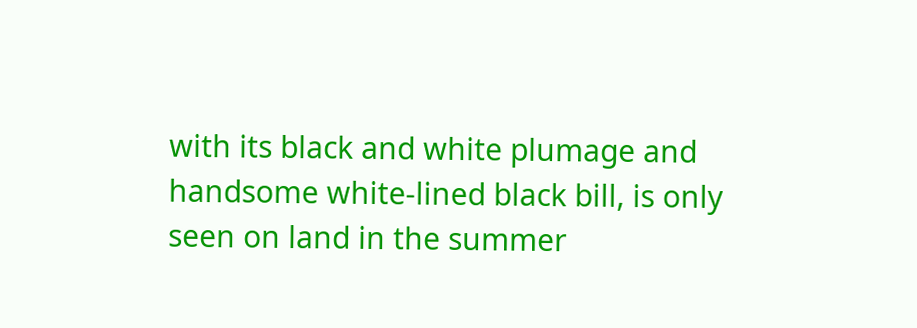with its black and white plumage and handsome white-lined black bill, is only seen on land in the summer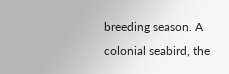breeding season. A colonial seabird, the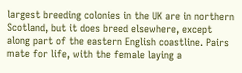largest breeding colonies in the UK are in northern Scotland, but it does breed elsewhere, except along part of the eastern English coastline. Pairs mate for life, with the female laying a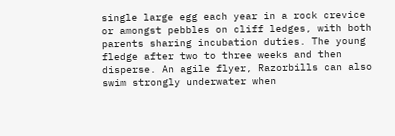single large egg each year in a rock crevice or amongst pebbles on cliff ledges, with both parents sharing incubation duties. The young fledge after two to three weeks and then disperse. An agile flyer, Razorbills can also swim strongly underwater when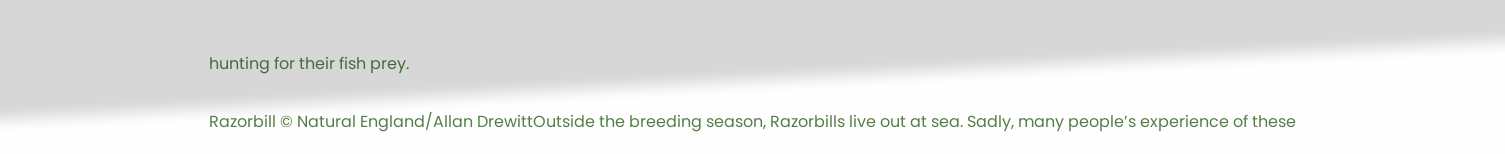hunting for their fish prey.

Razorbill © Natural England/Allan DrewittOutside the breeding season, Razorbills live out at sea. Sadly, many people’s experience of these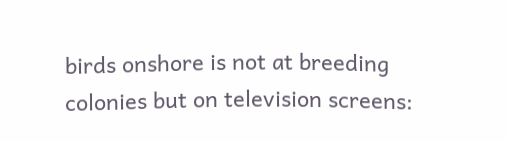birds onshore is not at breeding colonies but on television screens: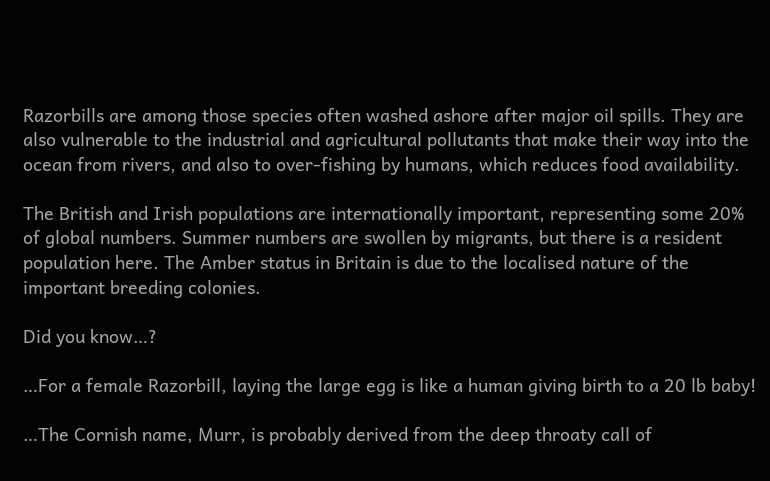Razorbills are among those species often washed ashore after major oil spills. They are also vulnerable to the industrial and agricultural pollutants that make their way into the ocean from rivers, and also to over-fishing by humans, which reduces food availability.

The British and Irish populations are internationally important, representing some 20% of global numbers. Summer numbers are swollen by migrants, but there is a resident population here. The Amber status in Britain is due to the localised nature of the important breeding colonies.

Did you know…?

…For a female Razorbill, laying the large egg is like a human giving birth to a 20 lb baby!

…The Cornish name, Murr, is probably derived from the deep throaty call of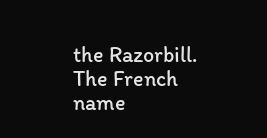the Razorbill. The French name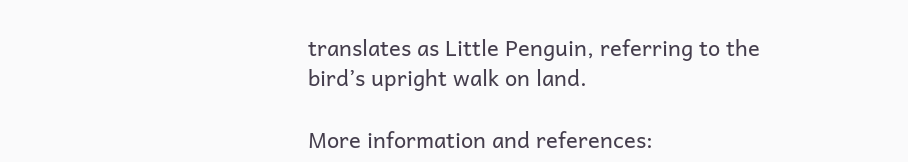translates as Little Penguin, referring to the bird’s upright walk on land.

More information and references: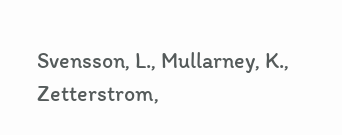Svensson, L., Mullarney, K., Zetterstrom,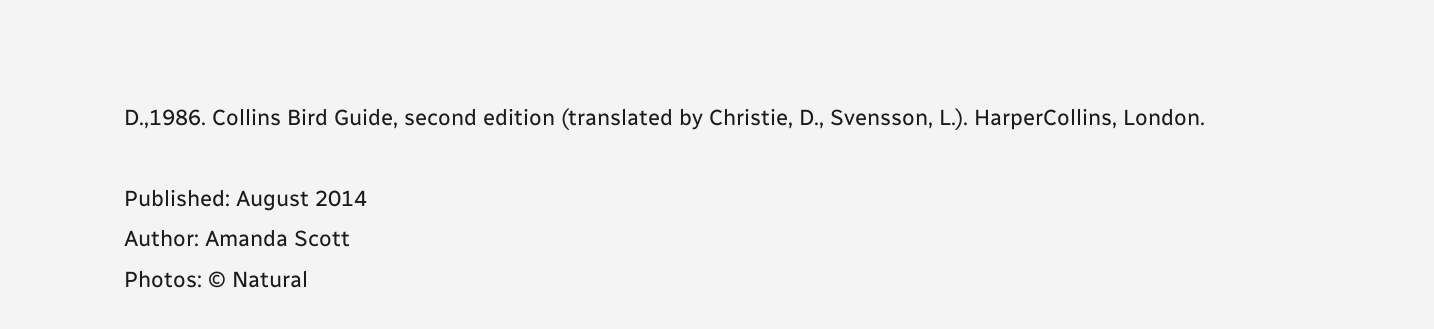D.,1986. Collins Bird Guide, second edition (translated by Christie, D., Svensson, L.). HarperCollins, London.

Published: August 2014
Author: Amanda Scott
Photos: © Natural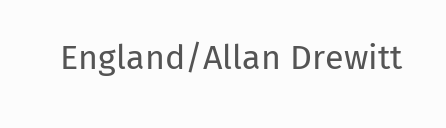England/Allan Drewitt